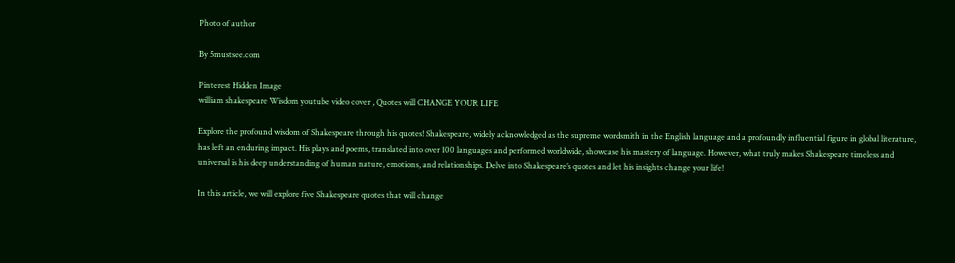Photo of author

By 5mustsee.com

Pinterest Hidden Image
william shakespeare Wisdom youtube video cover , Quotes will CHANGE YOUR LIFE

Explore the profound wisdom of Shakespeare through his quotes! Shakespeare, widely acknowledged as the supreme wordsmith in the English language and a profoundly influential figure in global literature, has left an enduring impact. His plays and poems, translated into over 100 languages and performed worldwide, showcase his mastery of language. However, what truly makes Shakespeare timeless and universal is his deep understanding of human nature, emotions, and relationships. Delve into Shakespeare’s quotes and let his insights change your life!

In this article, we will explore five Shakespeare quotes that will change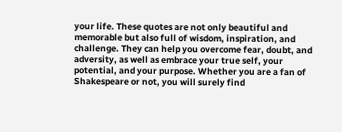your life. These quotes are not only beautiful and memorable but also full of wisdom, inspiration, and challenge. They can help you overcome fear, doubt, and adversity, as well as embrace your true self, your potential, and your purpose. Whether you are a fan of Shakespeare or not, you will surely find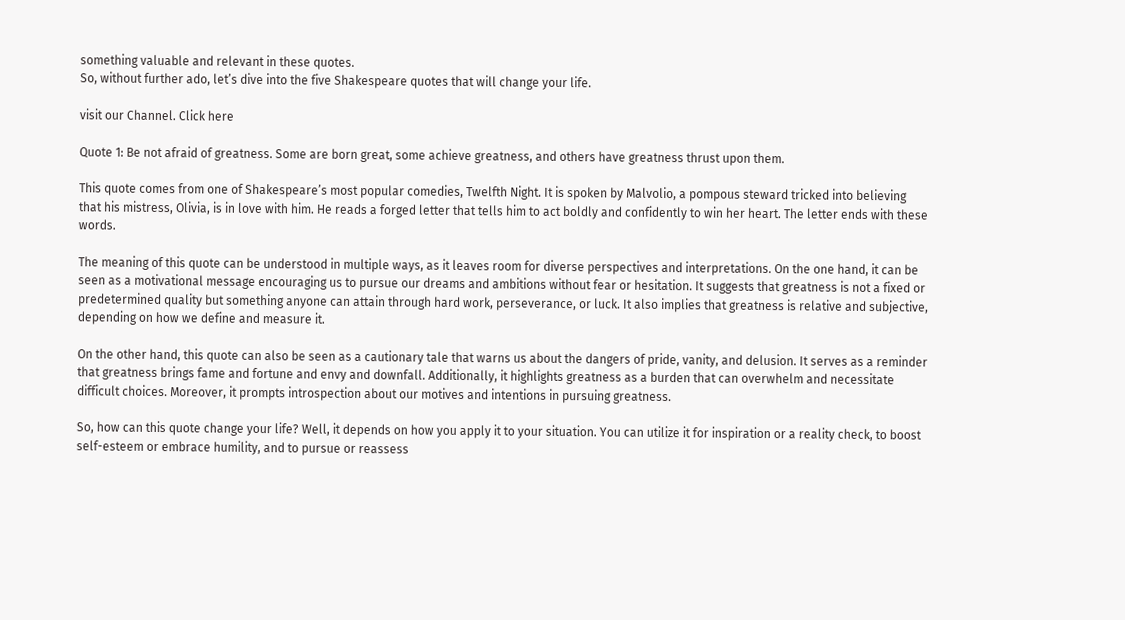something valuable and relevant in these quotes.
So, without further ado, let’s dive into the five Shakespeare quotes that will change your life.

visit our Channel. Click here

Quote 1: Be not afraid of greatness. Some are born great, some achieve greatness, and others have greatness thrust upon them.

This quote comes from one of Shakespeare’s most popular comedies, Twelfth Night. It is spoken by Malvolio, a pompous steward tricked into believing that his mistress, Olivia, is in love with him. He reads a forged letter that tells him to act boldly and confidently to win her heart. The letter ends with these words.

The meaning of this quote can be understood in multiple ways, as it leaves room for diverse perspectives and interpretations. On the one hand, it can be seen as a motivational message encouraging us to pursue our dreams and ambitions without fear or hesitation. It suggests that greatness is not a fixed or predetermined quality but something anyone can attain through hard work, perseverance, or luck. It also implies that greatness is relative and subjective, depending on how we define and measure it.

On the other hand, this quote can also be seen as a cautionary tale that warns us about the dangers of pride, vanity, and delusion. It serves as a reminder that greatness brings fame and fortune and envy and downfall. Additionally, it highlights greatness as a burden that can overwhelm and necessitate difficult choices. Moreover, it prompts introspection about our motives and intentions in pursuing greatness.

So, how can this quote change your life? Well, it depends on how you apply it to your situation. You can utilize it for inspiration or a reality check, to boost self-esteem or embrace humility, and to pursue or reassess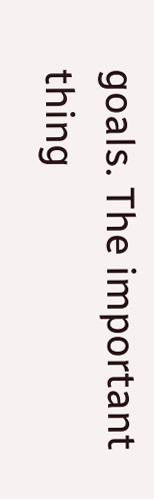goals. The important thing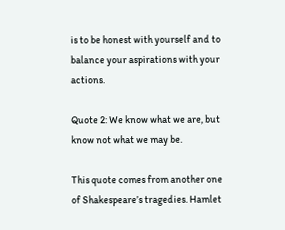is to be honest with yourself and to balance your aspirations with your actions.

Quote 2: We know what we are, but know not what we may be.

This quote comes from another one of Shakespeare’s tragedies. Hamlet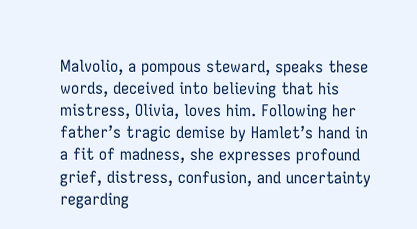Malvolio, a pompous steward, speaks these words, deceived into believing that his mistress, Olivia, loves him. Following her father’s tragic demise by Hamlet’s hand in a fit of madness, she expresses profound grief, distress, confusion, and uncertainty regarding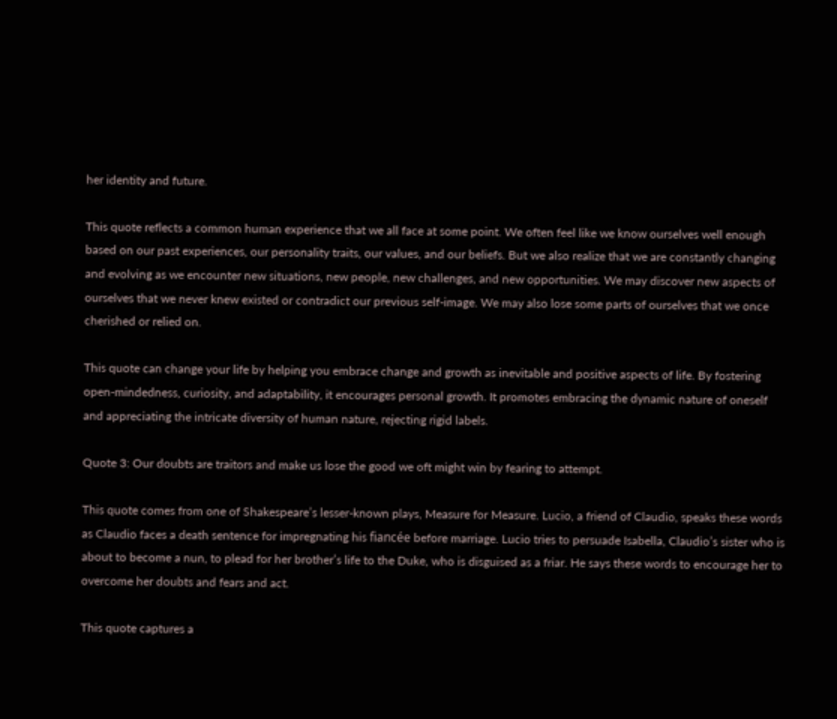her identity and future.

This quote reflects a common human experience that we all face at some point. We often feel like we know ourselves well enough based on our past experiences, our personality traits, our values, and our beliefs. But we also realize that we are constantly changing and evolving as we encounter new situations, new people, new challenges, and new opportunities. We may discover new aspects of ourselves that we never knew existed or contradict our previous self-image. We may also lose some parts of ourselves that we once cherished or relied on.

This quote can change your life by helping you embrace change and growth as inevitable and positive aspects of life. By fostering open-mindedness, curiosity, and adaptability, it encourages personal growth. It promotes embracing the dynamic nature of oneself and appreciating the intricate diversity of human nature, rejecting rigid labels.

Quote 3: Our doubts are traitors and make us lose the good we oft might win by fearing to attempt.

This quote comes from one of Shakespeare’s lesser-known plays, Measure for Measure. Lucio, a friend of Claudio, speaks these words as Claudio faces a death sentence for impregnating his fiancée before marriage. Lucio tries to persuade Isabella, Claudio’s sister who is about to become a nun, to plead for her brother’s life to the Duke, who is disguised as a friar. He says these words to encourage her to overcome her doubts and fears and act.

This quote captures a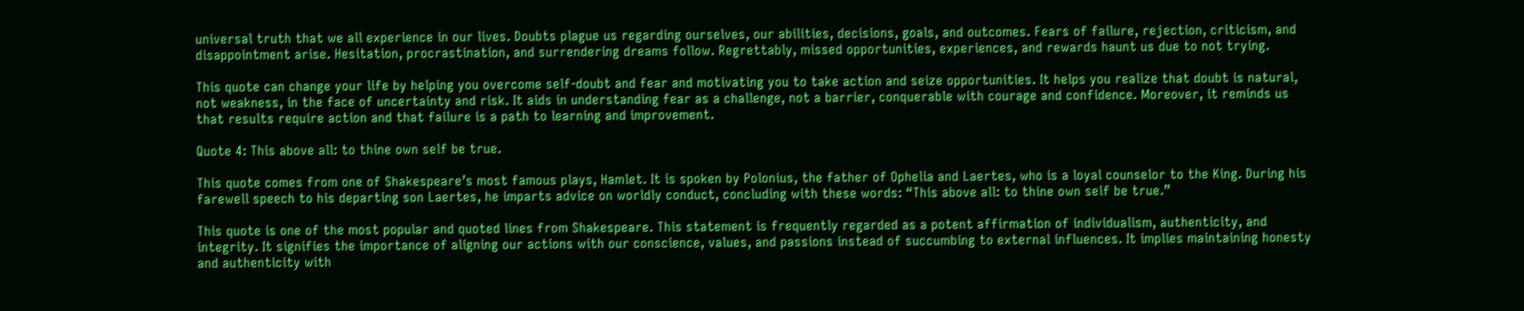universal truth that we all experience in our lives. Doubts plague us regarding ourselves, our abilities, decisions, goals, and outcomes. Fears of failure, rejection, criticism, and disappointment arise. Hesitation, procrastination, and surrendering dreams follow. Regrettably, missed opportunities, experiences, and rewards haunt us due to not trying.

This quote can change your life by helping you overcome self-doubt and fear and motivating you to take action and seize opportunities. It helps you realize that doubt is natural, not weakness, in the face of uncertainty and risk. It aids in understanding fear as a challenge, not a barrier, conquerable with courage and confidence. Moreover, it reminds us that results require action and that failure is a path to learning and improvement.

Quote 4: This above all: to thine own self be true.

This quote comes from one of Shakespeare’s most famous plays, Hamlet. It is spoken by Polonius, the father of Ophelia and Laertes, who is a loyal counselor to the King. During his farewell speech to his departing son Laertes, he imparts advice on worldly conduct, concluding with these words: “This above all: to thine own self be true.”

This quote is one of the most popular and quoted lines from Shakespeare. This statement is frequently regarded as a potent affirmation of individualism, authenticity, and integrity. It signifies the importance of aligning our actions with our conscience, values, and passions instead of succumbing to external influences. It implies maintaining honesty and authenticity with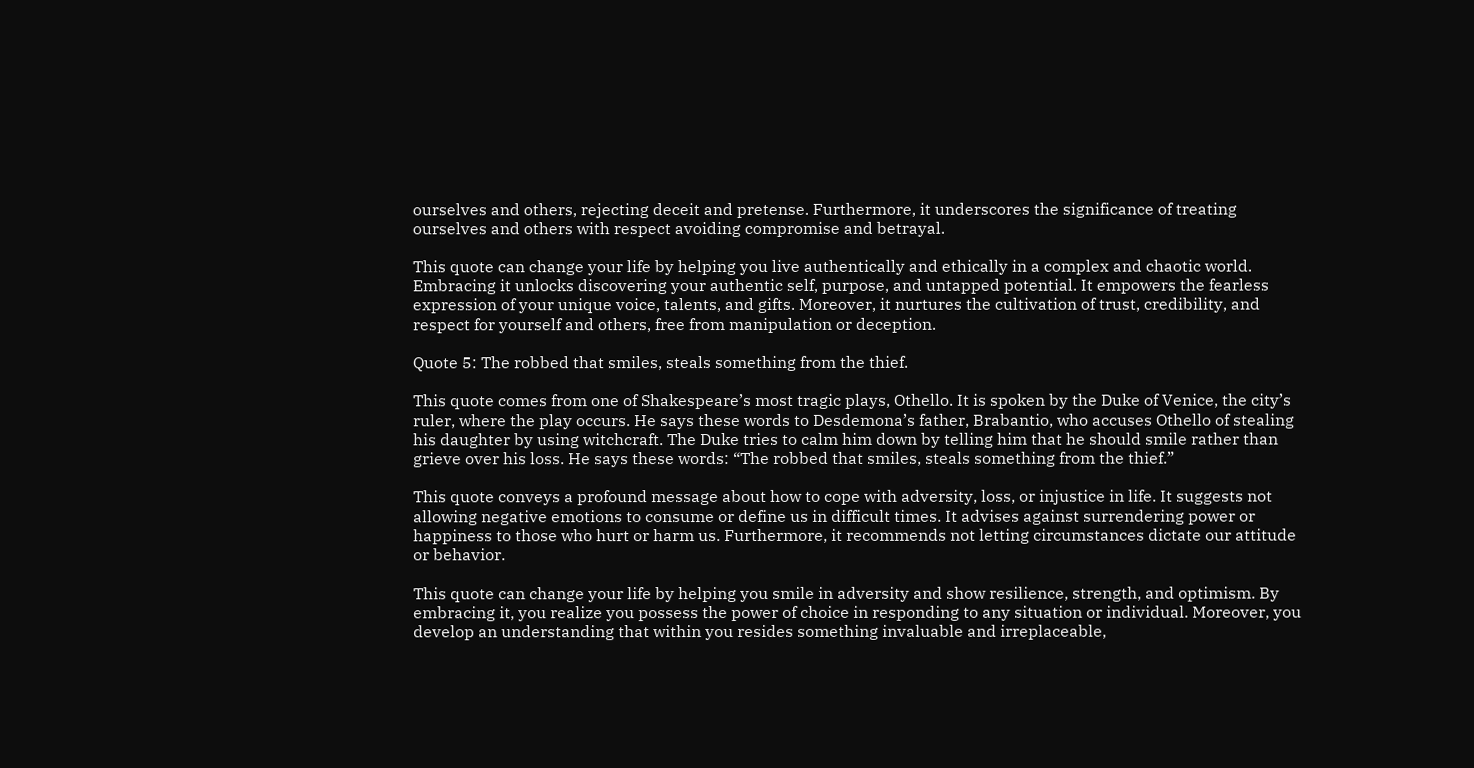ourselves and others, rejecting deceit and pretense. Furthermore, it underscores the significance of treating ourselves and others with respect avoiding compromise and betrayal.

This quote can change your life by helping you live authentically and ethically in a complex and chaotic world. Embracing it unlocks discovering your authentic self, purpose, and untapped potential. It empowers the fearless expression of your unique voice, talents, and gifts. Moreover, it nurtures the cultivation of trust, credibility, and respect for yourself and others, free from manipulation or deception.

Quote 5: The robbed that smiles, steals something from the thief.

This quote comes from one of Shakespeare’s most tragic plays, Othello. It is spoken by the Duke of Venice, the city’s ruler, where the play occurs. He says these words to Desdemona’s father, Brabantio, who accuses Othello of stealing his daughter by using witchcraft. The Duke tries to calm him down by telling him that he should smile rather than grieve over his loss. He says these words: “The robbed that smiles, steals something from the thief.”

This quote conveys a profound message about how to cope with adversity, loss, or injustice in life. It suggests not allowing negative emotions to consume or define us in difficult times. It advises against surrendering power or happiness to those who hurt or harm us. Furthermore, it recommends not letting circumstances dictate our attitude or behavior.

This quote can change your life by helping you smile in adversity and show resilience, strength, and optimism. By embracing it, you realize you possess the power of choice in responding to any situation or individual. Moreover, you develop an understanding that within you resides something invaluable and irreplaceable,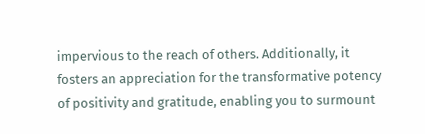impervious to the reach of others. Additionally, it fosters an appreciation for the transformative potency of positivity and gratitude, enabling you to surmount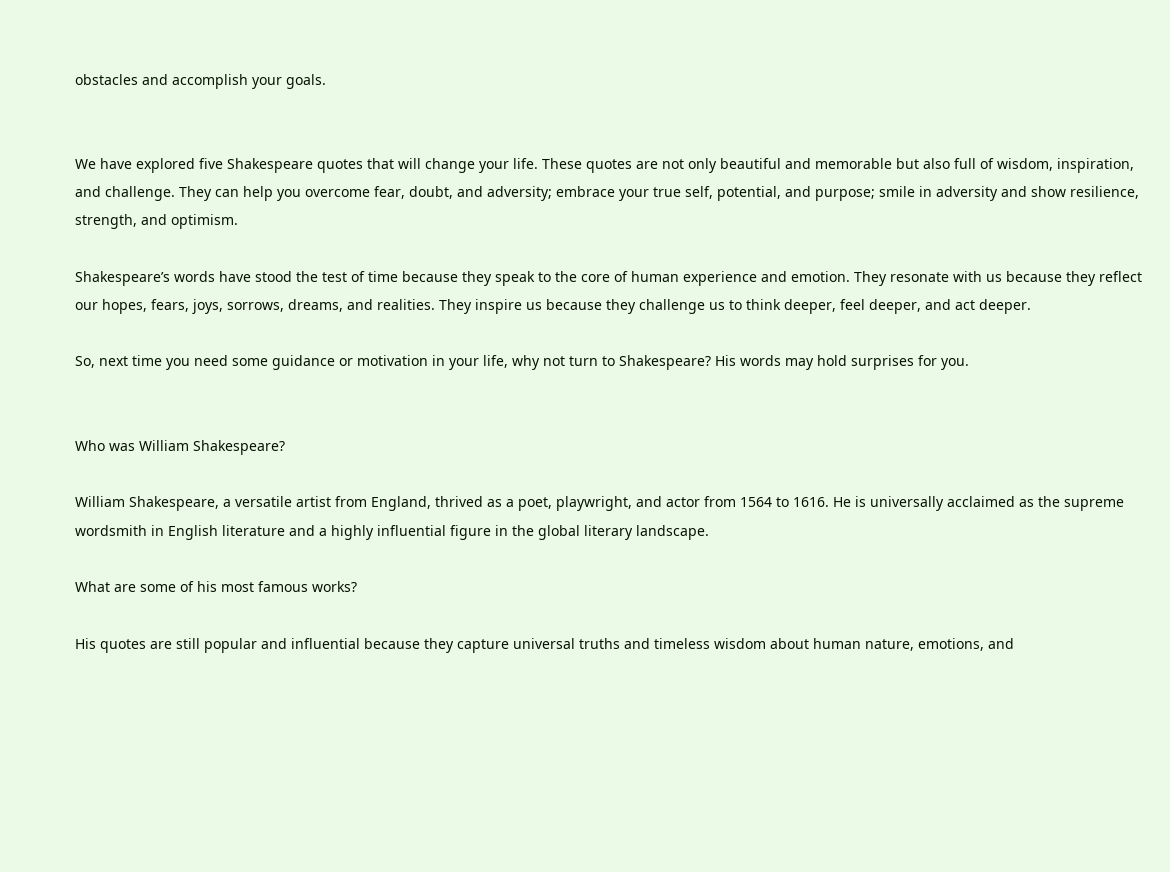obstacles and accomplish your goals.


We have explored five Shakespeare quotes that will change your life. These quotes are not only beautiful and memorable but also full of wisdom, inspiration, and challenge. They can help you overcome fear, doubt, and adversity; embrace your true self, potential, and purpose; smile in adversity and show resilience, strength, and optimism.

Shakespeare’s words have stood the test of time because they speak to the core of human experience and emotion. They resonate with us because they reflect our hopes, fears, joys, sorrows, dreams, and realities. They inspire us because they challenge us to think deeper, feel deeper, and act deeper.

So, next time you need some guidance or motivation in your life, why not turn to Shakespeare? His words may hold surprises for you.


Who was William Shakespeare?

William Shakespeare, a versatile artist from England, thrived as a poet, playwright, and actor from 1564 to 1616. He is universally acclaimed as the supreme wordsmith in English literature and a highly influential figure in the global literary landscape.

What are some of his most famous works?

His quotes are still popular and influential because they capture universal truths and timeless wisdom about human nature, emotions, and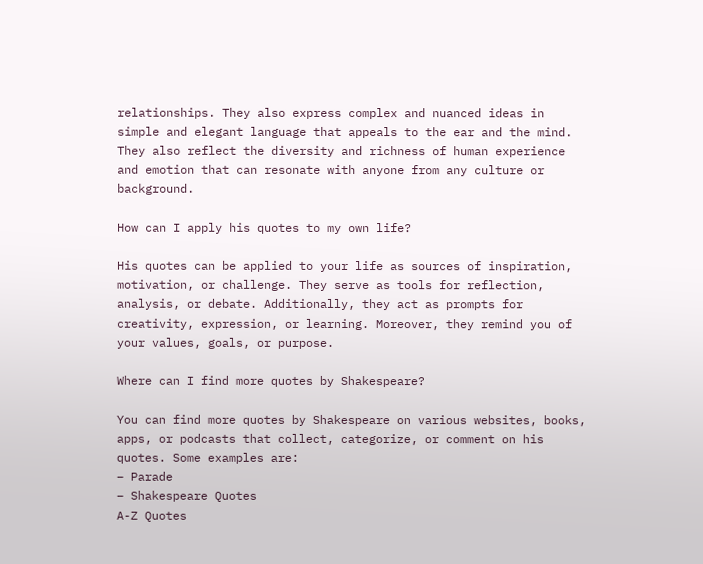relationships. They also express complex and nuanced ideas in simple and elegant language that appeals to the ear and the mind. They also reflect the diversity and richness of human experience and emotion that can resonate with anyone from any culture or background.

How can I apply his quotes to my own life?

His quotes can be applied to your life as sources of inspiration, motivation, or challenge. They serve as tools for reflection, analysis, or debate. Additionally, they act as prompts for creativity, expression, or learning. Moreover, they remind you of your values, goals, or purpose.

Where can I find more quotes by Shakespeare?

You can find more quotes by Shakespeare on various websites, books, apps, or podcasts that collect, categorize, or comment on his quotes. Some examples are:
– Parade
– Shakespeare Quotes
A-Z Quotes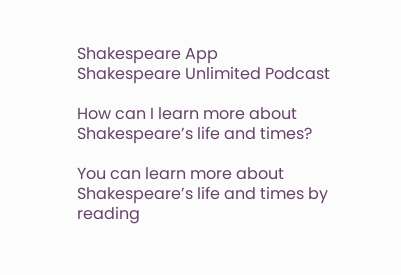Shakespeare App
Shakespeare Unlimited Podcast

How can I learn more about Shakespeare’s life and times?

You can learn more about Shakespeare’s life and times by reading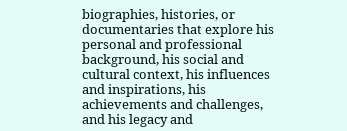biographies, histories, or documentaries that explore his personal and professional background, his social and cultural context, his influences and inspirations, his achievements and challenges, and his legacy and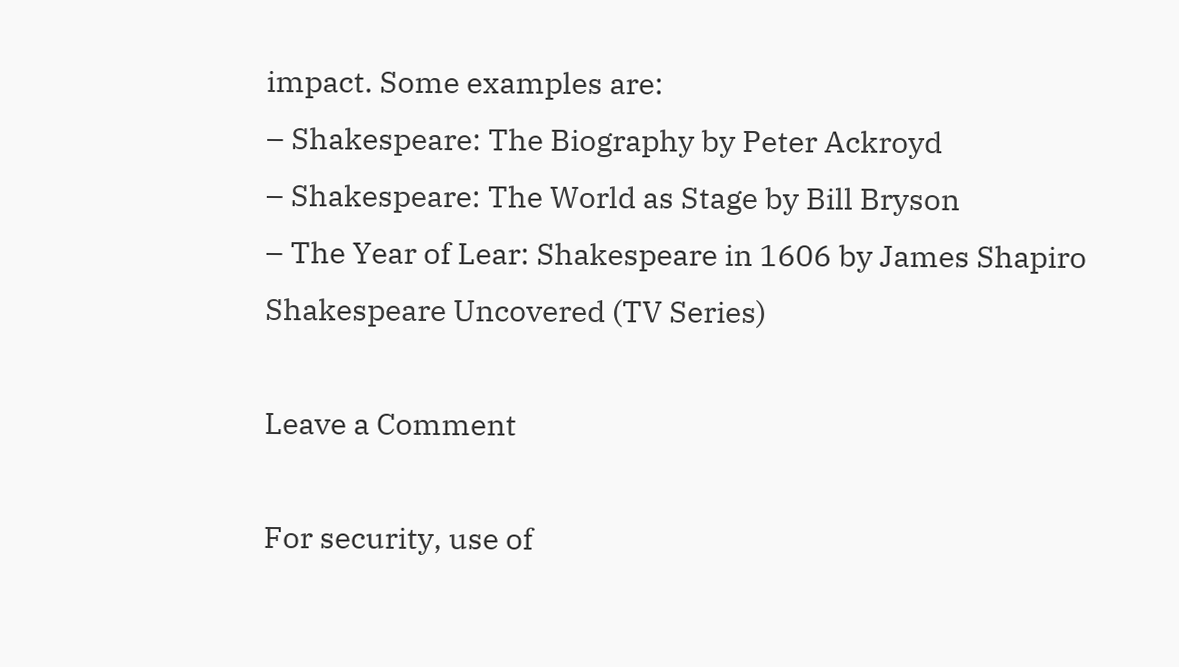impact. Some examples are:
– Shakespeare: The Biography by Peter Ackroyd
– Shakespeare: The World as Stage by Bill Bryson
– The Year of Lear: Shakespeare in 1606 by James Shapiro
Shakespeare Uncovered (TV Series)

Leave a Comment

For security, use of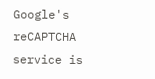Google's reCAPTCHA service is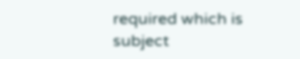required which is subject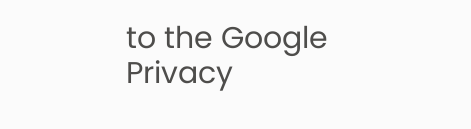to the Google Privacy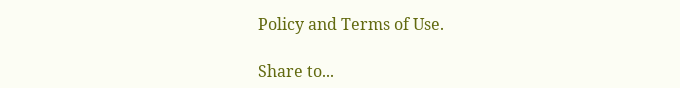Policy and Terms of Use.

Share to...